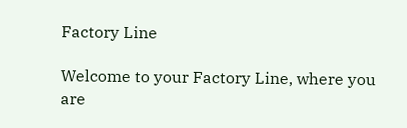Factory Line

Welcome to your Factory Line, where you are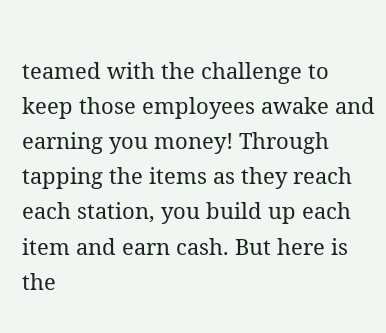teamed with the challenge to keep those employees awake and earning you money! Through tapping the items as they reach each station, you build up each item and earn cash. But here is the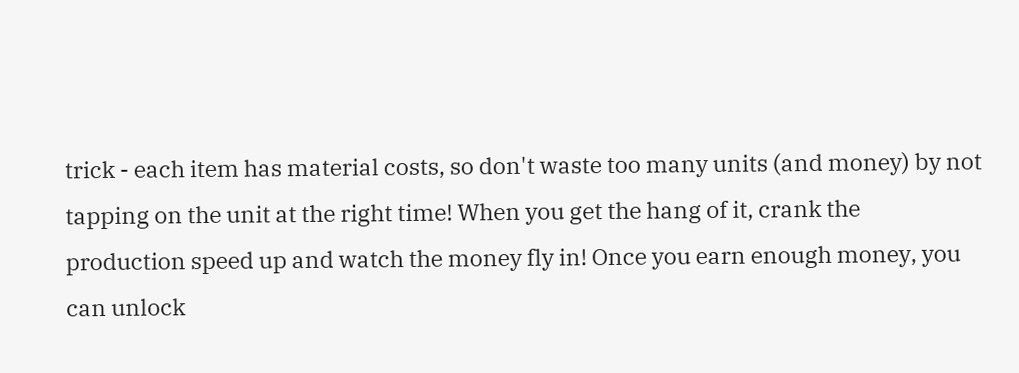trick - each item has material costs, so don't waste too many units (and money) by not tapping on the unit at the right time! When you get the hang of it, crank the production speed up and watch the money fly in! Once you earn enough money, you can unlock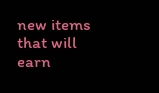new items that will earn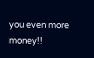you even more money!!